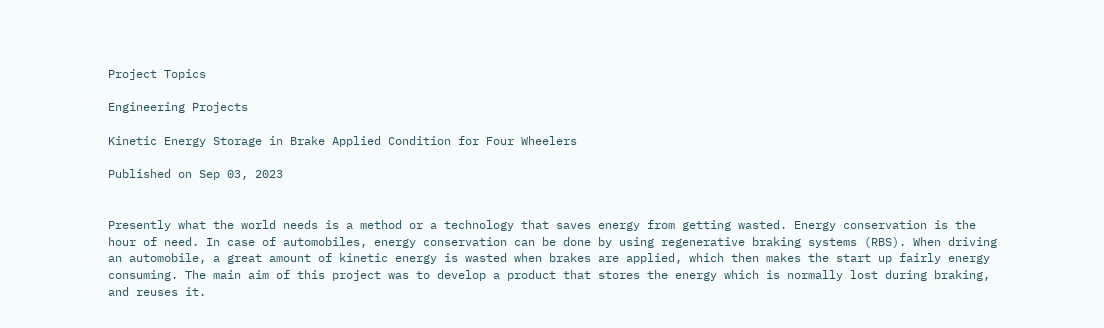Project Topics

Engineering Projects

Kinetic Energy Storage in Brake Applied Condition for Four Wheelers

Published on Sep 03, 2023


Presently what the world needs is a method or a technology that saves energy from getting wasted. Energy conservation is the hour of need. In case of automobiles, energy conservation can be done by using regenerative braking systems (RBS). When driving an automobile, a great amount of kinetic energy is wasted when brakes are applied, which then makes the start up fairly energy consuming. The main aim of this project was to develop a product that stores the energy which is normally lost during braking, and reuses it.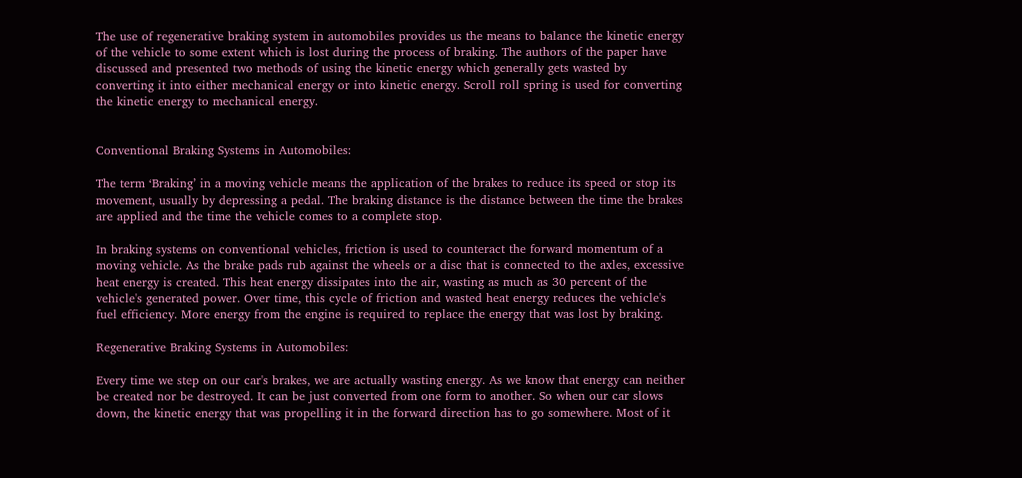The use of regenerative braking system in automobiles provides us the means to balance the kinetic energy of the vehicle to some extent which is lost during the process of braking. The authors of the paper have discussed and presented two methods of using the kinetic energy which generally gets wasted by converting it into either mechanical energy or into kinetic energy. Scroll roll spring is used for converting the kinetic energy to mechanical energy.


Conventional Braking Systems in Automobiles:

The term ‘Braking’ in a moving vehicle means the application of the brakes to reduce its speed or stop its movement, usually by depressing a pedal. The braking distance is the distance between the time the brakes are applied and the time the vehicle comes to a complete stop.

In braking systems on conventional vehicles, friction is used to counteract the forward momentum of a moving vehicle. As the brake pads rub against the wheels or a disc that is connected to the axles, excessive heat energy is created. This heat energy dissipates into the air, wasting as much as 30 percent of the vehicle's generated power. Over time, this cycle of friction and wasted heat energy reduces the vehicle's fuel efficiency. More energy from the engine is required to replace the energy that was lost by braking.

Regenerative Braking Systems in Automobiles:

Every time we step on our car's brakes, we are actually wasting energy. As we know that energy can neither be created nor be destroyed. It can be just converted from one form to another. So when our car slows down, the kinetic energy that was propelling it in the forward direction has to go somewhere. Most of it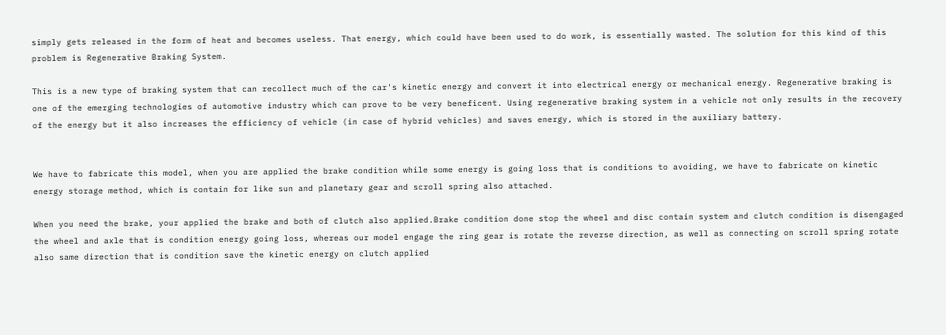simply gets released in the form of heat and becomes useless. That energy, which could have been used to do work, is essentially wasted. The solution for this kind of this problem is Regenerative Braking System.

This is a new type of braking system that can recollect much of the car's kinetic energy and convert it into electrical energy or mechanical energy. Regenerative braking is one of the emerging technologies of automotive industry which can prove to be very beneficent. Using regenerative braking system in a vehicle not only results in the recovery of the energy but it also increases the efficiency of vehicle (in case of hybrid vehicles) and saves energy, which is stored in the auxiliary battery.


We have to fabricate this model, when you are applied the brake condition while some energy is going loss that is conditions to avoiding, we have to fabricate on kinetic energy storage method, which is contain for like sun and planetary gear and scroll spring also attached.

When you need the brake, your applied the brake and both of clutch also applied.Brake condition done stop the wheel and disc contain system and clutch condition is disengaged the wheel and axle that is condition energy going loss, whereas our model engage the ring gear is rotate the reverse direction, as well as connecting on scroll spring rotate also same direction that is condition save the kinetic energy on clutch applied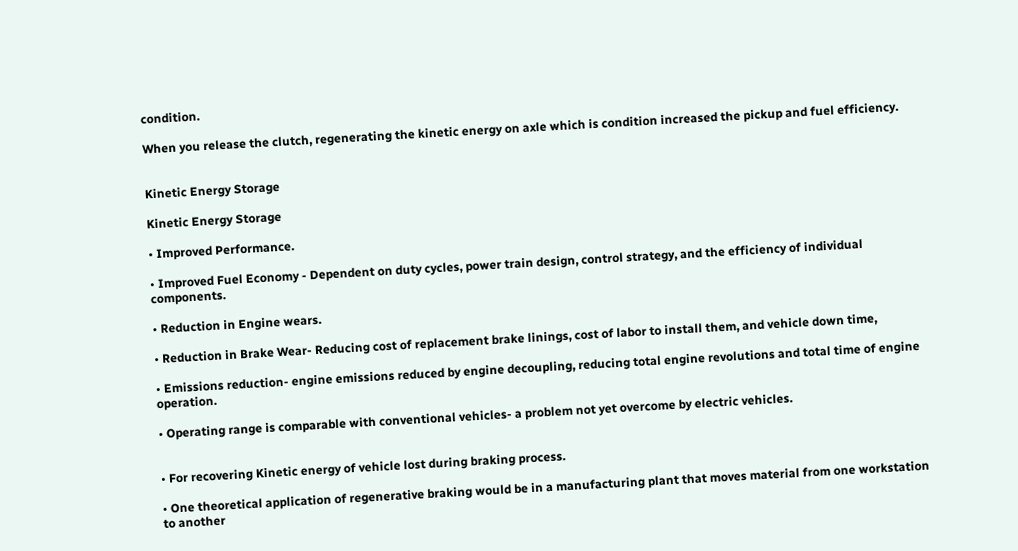condition.

When you release the clutch, regenerating the kinetic energy on axle which is condition increased the pickup and fuel efficiency.


Kinetic Energy Storage

Kinetic Energy Storage

• Improved Performance.

• Improved Fuel Economy - Dependent on duty cycles, power train design, control strategy, and the efficiency of individual components.

• Reduction in Engine wears.

• Reduction in Brake Wear- Reducing cost of replacement brake linings, cost of labor to install them, and vehicle down time,

• Emissions reduction- engine emissions reduced by engine decoupling, reducing total engine revolutions and total time of engine operation.

• Operating range is comparable with conventional vehicles- a problem not yet overcome by electric vehicles.


• For recovering Kinetic energy of vehicle lost during braking process.

• One theoretical application of regenerative braking would be in a manufacturing plant that moves material from one workstation to another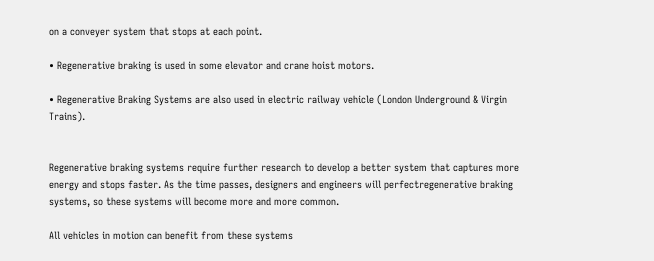on a conveyer system that stops at each point.

• Regenerative braking is used in some elevator and crane hoist motors.

• Regenerative Braking Systems are also used in electric railway vehicle (London Underground & Virgin Trains).


Regenerative braking systems require further research to develop a better system that captures more energy and stops faster. As the time passes, designers and engineers will perfectregenerative braking systems, so these systems will become more and more common.

All vehicles in motion can benefit from these systems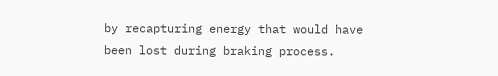by recapturing energy that would have been lost during braking process.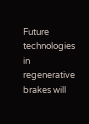Future technologies in regenerative brakes will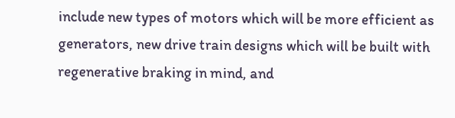include new types of motors which will be more efficient as generators, new drive train designs which will be built with regenerative braking in mind, and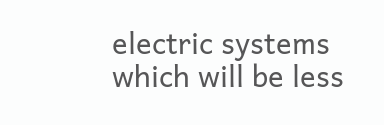electric systems which will be less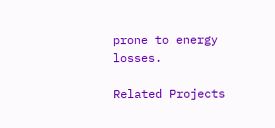prone to energy losses.

Related Projects